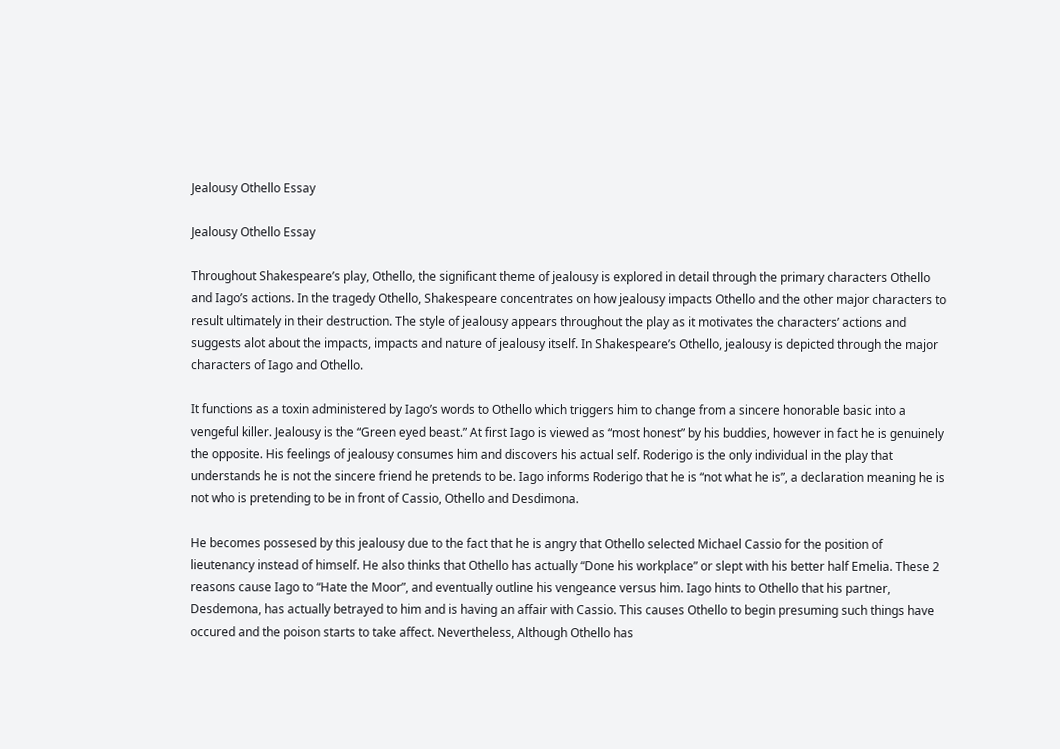Jealousy Othello Essay

Jealousy Othello Essay

Throughout Shakespeare’s play, Othello, the significant theme of jealousy is explored in detail through the primary characters Othello and Iago’s actions. In the tragedy Othello, Shakespeare concentrates on how jealousy impacts Othello and the other major characters to result ultimately in their destruction. The style of jealousy appears throughout the play as it motivates the characters’ actions and suggests alot about the impacts, impacts and nature of jealousy itself. In Shakespeare’s Othello, jealousy is depicted through the major characters of Iago and Othello.

It functions as a toxin administered by Iago’s words to Othello which triggers him to change from a sincere honorable basic into a vengeful killer. Jealousy is the “Green eyed beast.” At first Iago is viewed as “most honest” by his buddies, however in fact he is genuinely the opposite. His feelings of jealousy consumes him and discovers his actual self. Roderigo is the only individual in the play that understands he is not the sincere friend he pretends to be. Iago informs Roderigo that he is “not what he is”, a declaration meaning he is not who is pretending to be in front of Cassio, Othello and Desdimona.

He becomes possesed by this jealousy due to the fact that he is angry that Othello selected Michael Cassio for the position of lieutenancy instead of himself. He also thinks that Othello has actually “Done his workplace” or slept with his better half Emelia. These 2 reasons cause Iago to “Hate the Moor”, and eventually outline his vengeance versus him. Iago hints to Othello that his partner, Desdemona, has actually betrayed to him and is having an affair with Cassio. This causes Othello to begin presuming such things have occured and the poison starts to take affect. Nevertheless, Although Othello has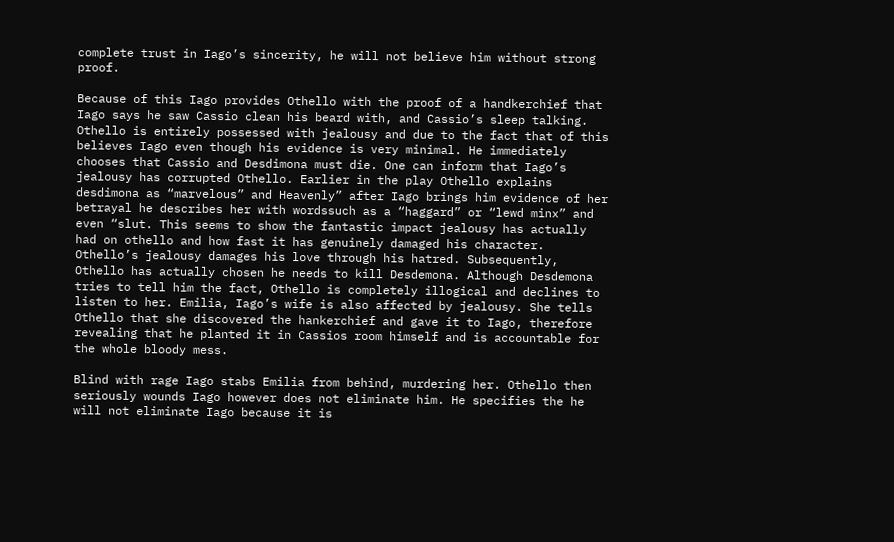complete trust in Iago’s sincerity, he will not believe him without strong proof.

Because of this Iago provides Othello with the proof of a handkerchief that Iago says he saw Cassio clean his beard with, and Cassio’s sleep talking. Othello is entirely possessed with jealousy and due to the fact that of this believes Iago even though his evidence is very minimal. He immediately chooses that Cassio and Desdimona must die. One can inform that Iago’s jealousy has corrupted Othello. Earlier in the play Othello explains desdimona as “marvelous” and Heavenly” after Iago brings him evidence of her betrayal he describes her with wordssuch as a “haggard” or “lewd minx” and even “slut. This seems to show the fantastic impact jealousy has actually had on othello and how fast it has genuinely damaged his character. Othello’s jealousy damages his love through his hatred. Subsequently, Othello has actually chosen he needs to kill Desdemona. Although Desdemona tries to tell him the fact, Othello is completely illogical and declines to listen to her. Emilia, Iago’s wife is also affected by jealousy. She tells Othello that she discovered the hankerchief and gave it to Iago, therefore revealing that he planted it in Cassios room himself and is accountable for the whole bloody mess.

Blind with rage Iago stabs Emilia from behind, murdering her. Othello then seriously wounds Iago however does not eliminate him. He specifies the he will not eliminate Iago because it is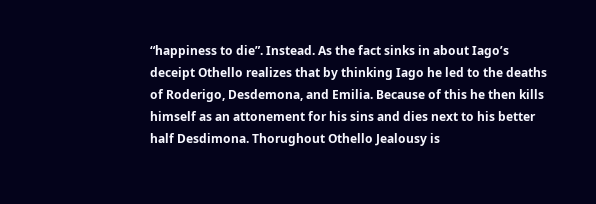“happiness to die”. Instead. As the fact sinks in about Iago’s deceipt Othello realizes that by thinking Iago he led to the deaths of Roderigo, Desdemona, and Emilia. Because of this he then kills himself as an attonement for his sins and dies next to his better half Desdimona. Thorughout Othello Jealousy is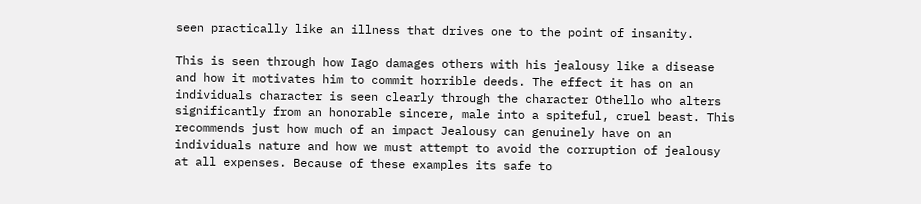seen practically like an illness that drives one to the point of insanity.

This is seen through how Iago damages others with his jealousy like a disease and how it motivates him to commit horrible deeds. The effect it has on an individuals character is seen clearly through the character Othello who alters significantly from an honorable sincere, male into a spiteful, cruel beast. This recommends just how much of an impact Jealousy can genuinely have on an individuals nature and how we must attempt to avoid the corruption of jealousy at all expenses. Because of these examples its safe to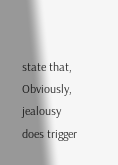state that, Obviously, jealousy does trigger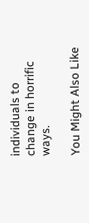individuals to change in horrific ways.

You Might Also Like